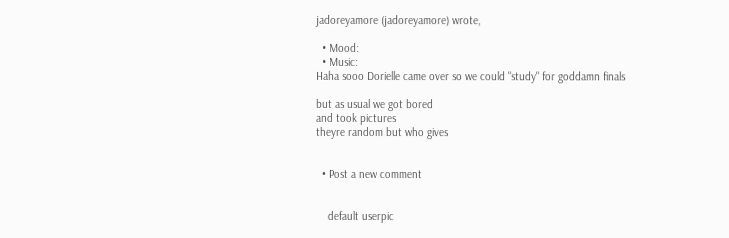jadoreyamore (jadoreyamore) wrote,

  • Mood:
  • Music:
Haha sooo Dorielle came over so we could "study" for goddamn finals

but as usual we got bored
and took pictures
theyre random but who gives


  • Post a new comment


    default userpic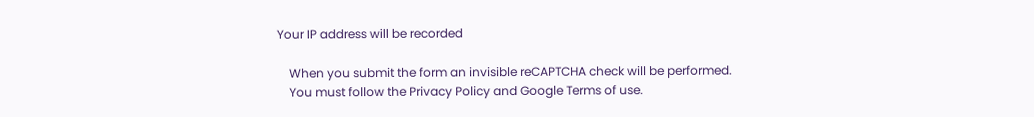Your IP address will be recorded

    When you submit the form an invisible reCAPTCHA check will be performed.
    You must follow the Privacy Policy and Google Terms of use.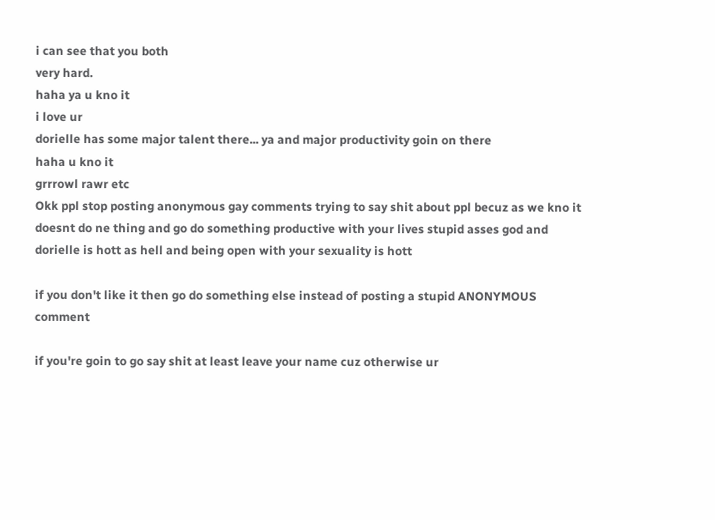i can see that you both
very hard.
haha ya u kno it
i love ur
dorielle has some major talent there... ya and major productivity goin on there
haha u kno it
grrrowl rawr etc
Okk ppl stop posting anonymous gay comments trying to say shit about ppl becuz as we kno it doesnt do ne thing and go do something productive with your lives stupid asses god and dorielle is hott as hell and being open with your sexuality is hott

if you don't like it then go do something else instead of posting a stupid ANONYMOUS comment

if you're goin to go say shit at least leave your name cuz otherwise ur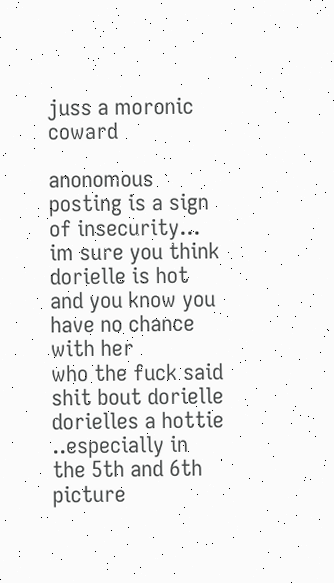juss a moronic coward

anonomous posting is a sign of insecurity... im sure you think dorielle is hot and you know you have no chance with her
who the fuck said shit bout dorielle
dorielles a hottie
..especially in the 5th and 6th picture